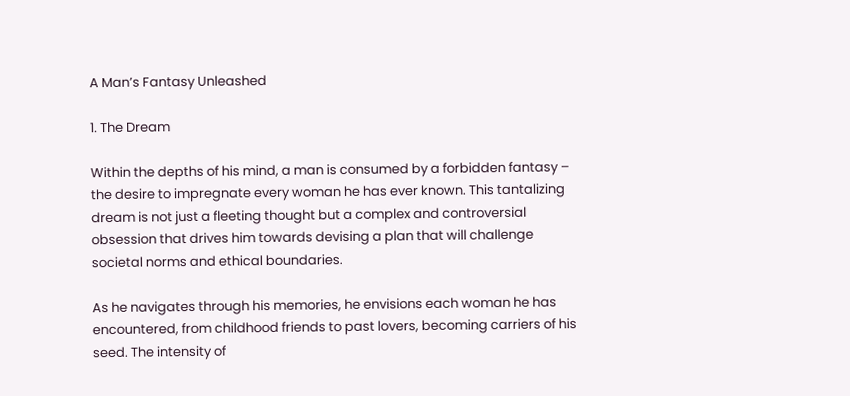A Man’s Fantasy Unleashed

1. The Dream

Within the depths of his mind, a man is consumed by a forbidden fantasy – the desire to impregnate every woman he has ever known. This tantalizing dream is not just a fleeting thought but a complex and controversial obsession that drives him towards devising a plan that will challenge societal norms and ethical boundaries.

As he navigates through his memories, he envisions each woman he has encountered, from childhood friends to past lovers, becoming carriers of his seed. The intensity of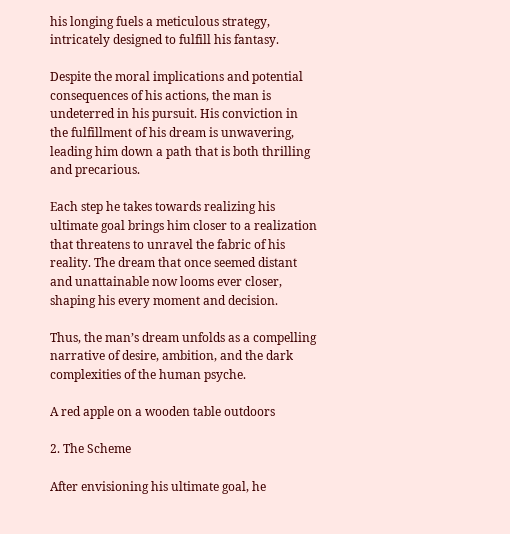his longing fuels a meticulous strategy, intricately designed to fulfill his fantasy.

Despite the moral implications and potential consequences of his actions, the man is undeterred in his pursuit. His conviction in the fulfillment of his dream is unwavering, leading him down a path that is both thrilling and precarious.

Each step he takes towards realizing his ultimate goal brings him closer to a realization that threatens to unravel the fabric of his reality. The dream that once seemed distant and unattainable now looms ever closer, shaping his every moment and decision.

Thus, the man’s dream unfolds as a compelling narrative of desire, ambition, and the dark complexities of the human psyche.

A red apple on a wooden table outdoors

2. The Scheme

After envisioning his ultimate goal, he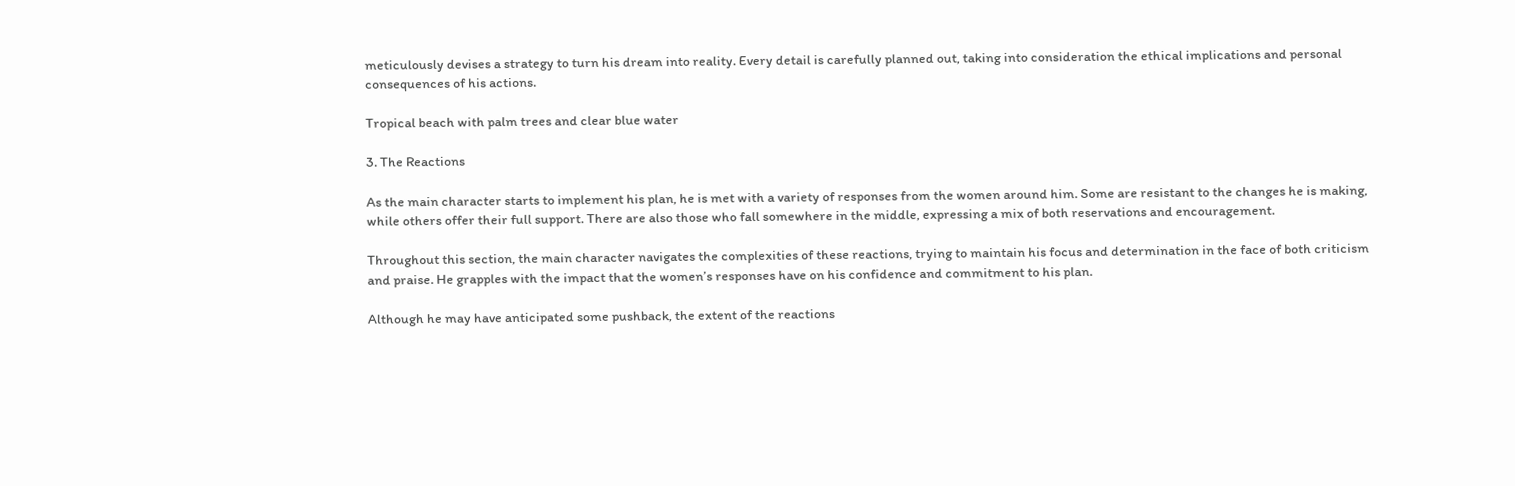meticulously devises a strategy to turn his dream into reality. Every detail is carefully planned out, taking into consideration the ethical implications and personal consequences of his actions.

Tropical beach with palm trees and clear blue water

3. The Reactions

As the main character starts to implement his plan, he is met with a variety of responses from the women around him. Some are resistant to the changes he is making, while others offer their full support. There are also those who fall somewhere in the middle, expressing a mix of both reservations and encouragement.

Throughout this section, the main character navigates the complexities of these reactions, trying to maintain his focus and determination in the face of both criticism and praise. He grapples with the impact that the women’s responses have on his confidence and commitment to his plan.

Although he may have anticipated some pushback, the extent of the reactions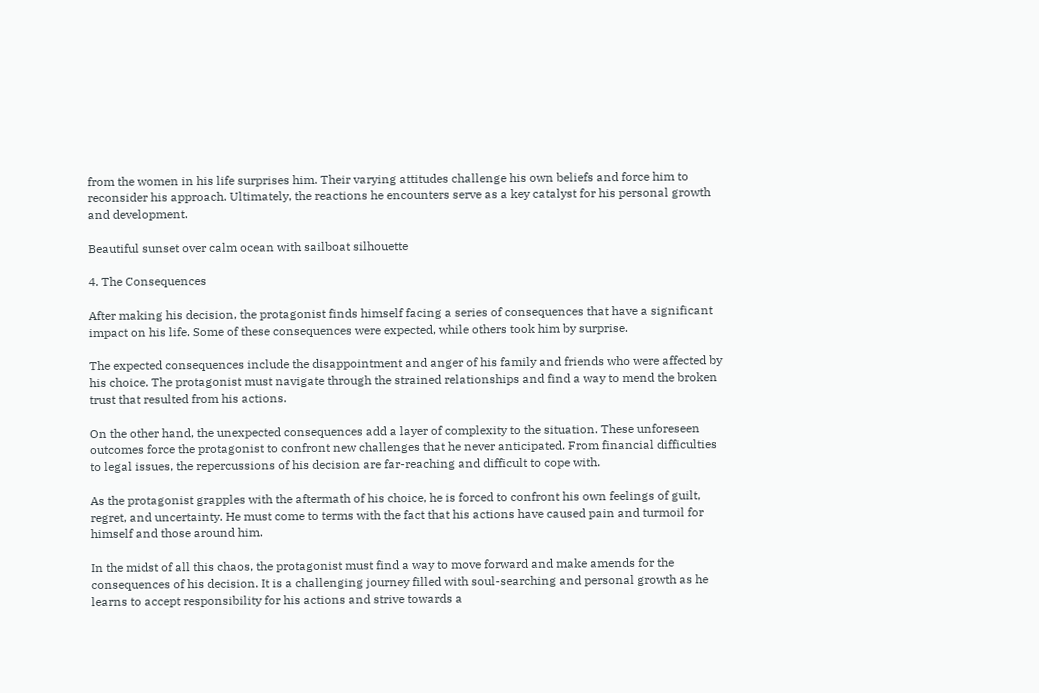from the women in his life surprises him. Their varying attitudes challenge his own beliefs and force him to reconsider his approach. Ultimately, the reactions he encounters serve as a key catalyst for his personal growth and development.

Beautiful sunset over calm ocean with sailboat silhouette

4. The Consequences

After making his decision, the protagonist finds himself facing a series of consequences that have a significant impact on his life. Some of these consequences were expected, while others took him by surprise.

The expected consequences include the disappointment and anger of his family and friends who were affected by his choice. The protagonist must navigate through the strained relationships and find a way to mend the broken trust that resulted from his actions.

On the other hand, the unexpected consequences add a layer of complexity to the situation. These unforeseen outcomes force the protagonist to confront new challenges that he never anticipated. From financial difficulties to legal issues, the repercussions of his decision are far-reaching and difficult to cope with.

As the protagonist grapples with the aftermath of his choice, he is forced to confront his own feelings of guilt, regret, and uncertainty. He must come to terms with the fact that his actions have caused pain and turmoil for himself and those around him.

In the midst of all this chaos, the protagonist must find a way to move forward and make amends for the consequences of his decision. It is a challenging journey filled with soul-searching and personal growth as he learns to accept responsibility for his actions and strive towards a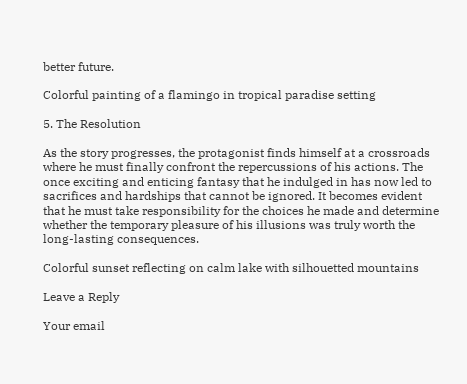better future.

Colorful painting of a flamingo in tropical paradise setting

5. The Resolution

As the story progresses, the protagonist finds himself at a crossroads where he must finally confront the repercussions of his actions. The once exciting and enticing fantasy that he indulged in has now led to sacrifices and hardships that cannot be ignored. It becomes evident that he must take responsibility for the choices he made and determine whether the temporary pleasure of his illusions was truly worth the long-lasting consequences.

Colorful sunset reflecting on calm lake with silhouetted mountains

Leave a Reply

Your email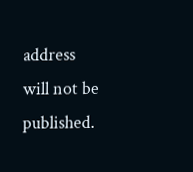address will not be published.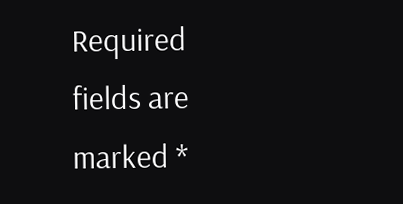Required fields are marked *